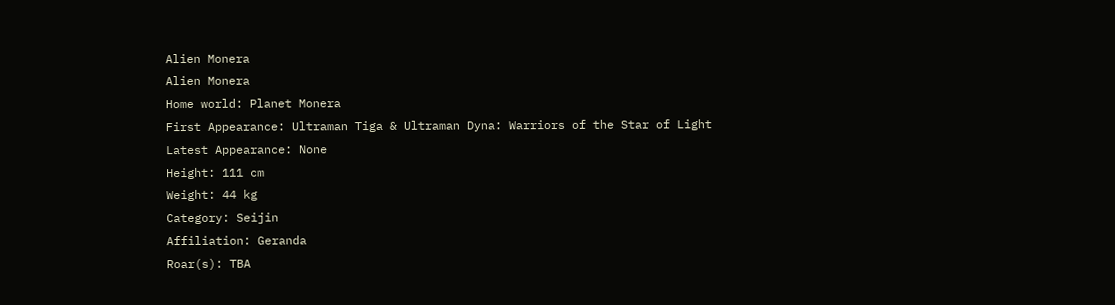Alien Monera
Alien Monera
Home world: Planet Monera
First Appearance: Ultraman Tiga & Ultraman Dyna: Warriors of the Star of Light
Latest Appearance: None
Height: 111 cm
Weight: 44 kg
Category: Seijin
Affiliation: Geranda
Roar(s): TBA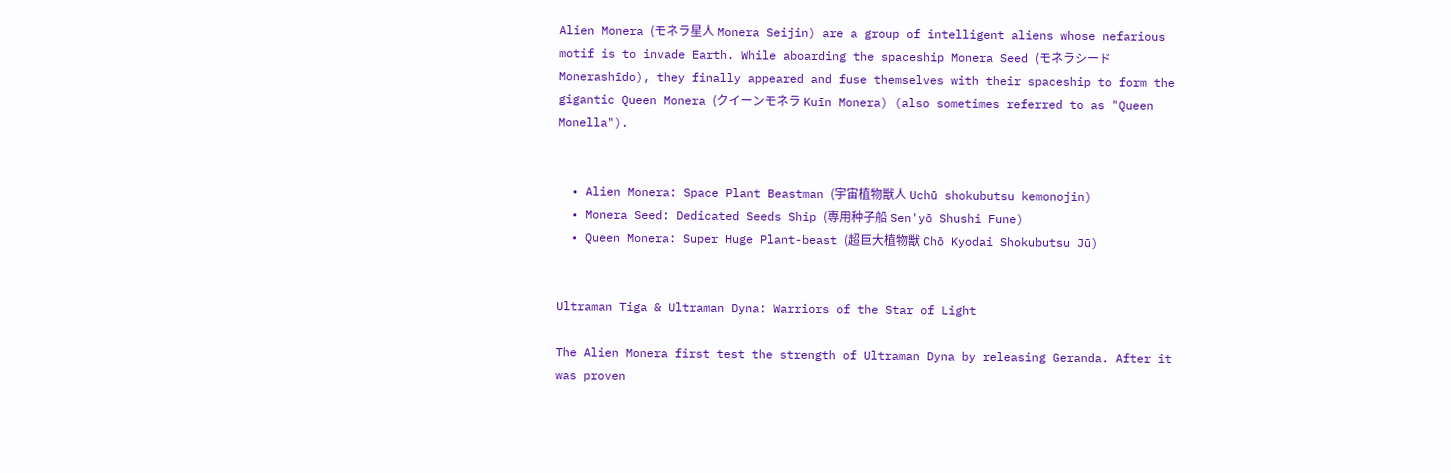Alien Monera (モネラ星人 Monera Seijin) are a group of intelligent aliens whose nefarious motif is to invade Earth. While aboarding the spaceship Monera Seed (モネラシード Monerashīdo), they finally appeared and fuse themselves with their spaceship to form the gigantic Queen Monera (クイーンモネラ Kuīn Monera) (also sometimes referred to as "Queen Monella").


  • Alien Monera: Space Plant Beastman (宇宙植物獣人 Uchū shokubutsu kemonojin)
  • Monera Seed: Dedicated Seeds Ship (専用种子船 Sen'yō Shushi Fune)
  • Queen Monera: Super Huge Plant-beast (超巨大植物獣 Chō Kyodai Shokubutsu Jū)


Ultraman Tiga & Ultraman Dyna: Warriors of the Star of Light

The Alien Monera first test the strength of Ultraman Dyna by releasing Geranda. After it was proven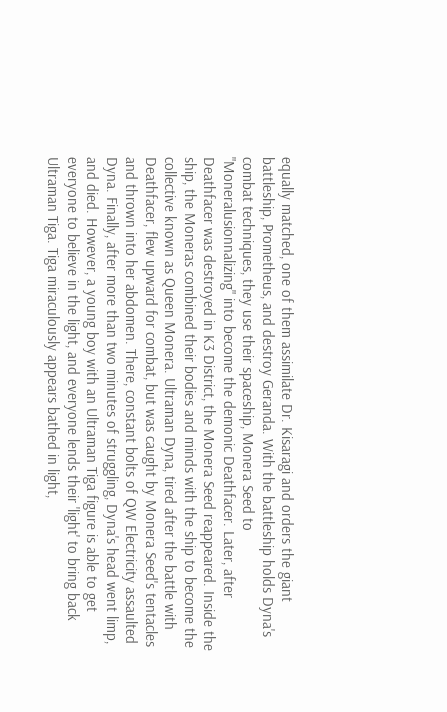equally matched, one of them assimilate Dr. Kisaragi and orders the giant battleship, Prometheus, and destroy Geranda. With the battleship holds Dyna's combat techniques, they use their spaceship, Monera Seed to "Moneralusionnalizing" into become the demonic Deathfacer. Later, after Deathfacer was destroyed in K3 District, the Monera Seed reappeared. Inside the ship, the Moneras combined their bodies and minds with the ship to become the collective known as Queen Monera. Ultraman Dyna, tired after the battle with Deathfacer, flew upward for combat, but was caught by Monera Seed's tentacles and thrown into her abdomen. There, constant bolts of QW Electricity assaulted Dyna. Finally, after more than two minutes of struggling, Dyna's head went limp, and died. However, a young boy with an Ultraman Tiga figure is able to get everyone to believe in the light, and everyone lends their 'light' to bring back Ultraman Tiga. Tiga miraculously appears bathed in light,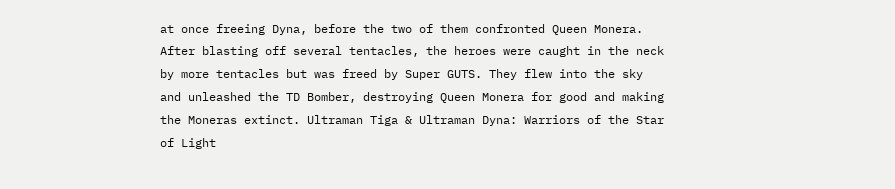at once freeing Dyna, before the two of them confronted Queen Monera. After blasting off several tentacles, the heroes were caught in the neck by more tentacles but was freed by Super GUTS. They flew into the sky and unleashed the TD Bomber, destroying Queen Monera for good and making the Moneras extinct. Ultraman Tiga & Ultraman Dyna: Warriors of the Star of Light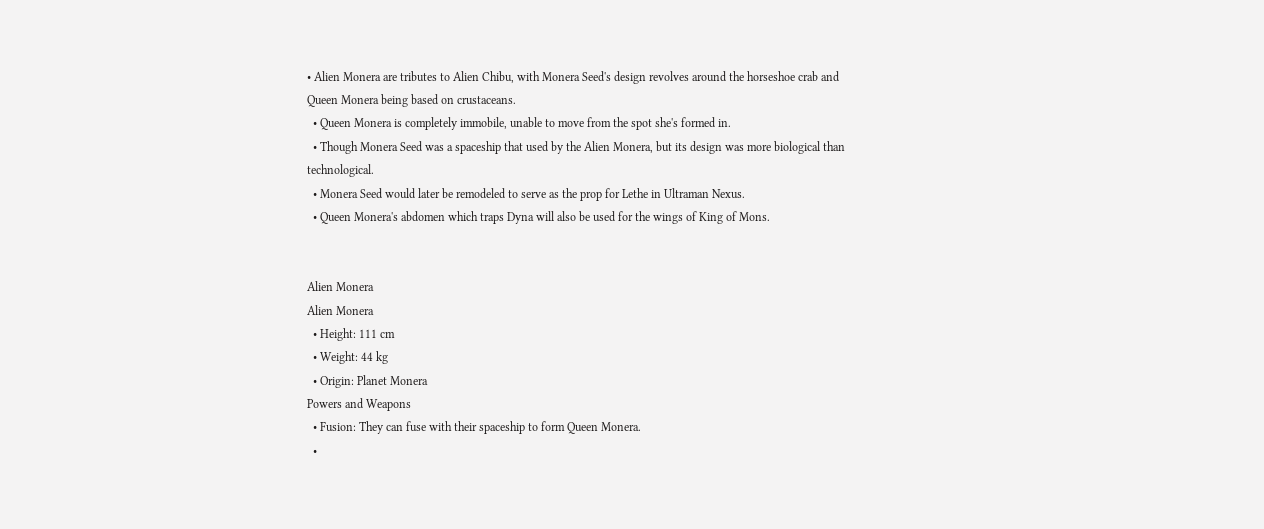• Alien Monera are tributes to Alien Chibu, with Monera Seed's design revolves around the horseshoe crab and Queen Monera being based on crustaceans.
  • Queen Monera is completely immobile, unable to move from the spot she's formed in.
  • Though Monera Seed was a spaceship that used by the Alien Monera, but its design was more biological than technological.
  • Monera Seed would later be remodeled to serve as the prop for Lethe in Ultraman Nexus.
  • Queen Monera's abdomen which traps Dyna will also be used for the wings of King of Mons.


Alien Monera
Alien Monera
  • Height: 111 cm
  • Weight: 44 kg
  • Origin: Planet Monera
Powers and Weapons
  • Fusion: They can fuse with their spaceship to form Queen Monera.
  •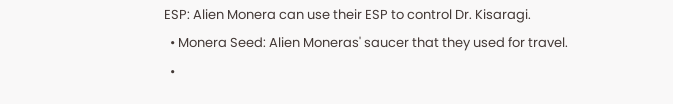ESP: Alien Monera can use their ESP to control Dr. Kisaragi.
  • Monera Seed: Alien Moneras' saucer that they used for travel.
  •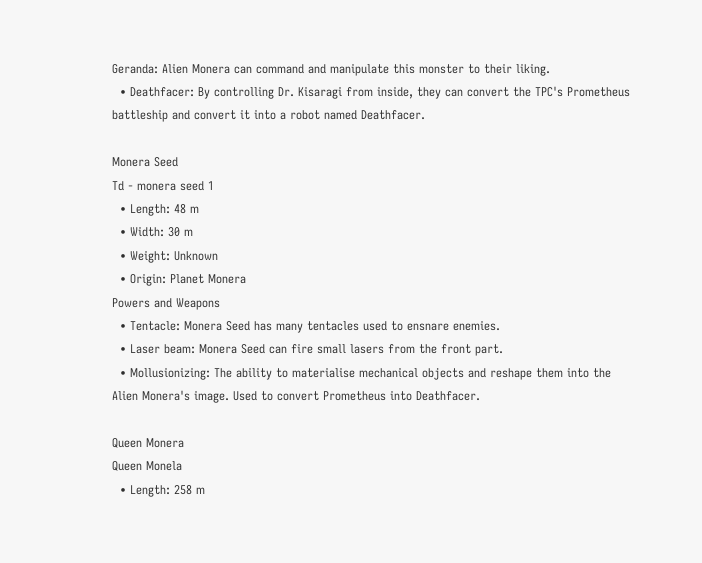Geranda: Alien Monera can command and manipulate this monster to their liking.
  • Deathfacer: By controlling Dr. Kisaragi from inside, they can convert the TPC's Prometheus battleship and convert it into a robot named Deathfacer.

Monera Seed
Td - monera seed 1
  • Length: 48 m
  • Width: 30 m
  • Weight: Unknown
  • Origin: Planet Monera
Powers and Weapons
  • Tentacle: Monera Seed has many tentacles used to ensnare enemies.
  • Laser beam: Monera Seed can fire small lasers from the front part.
  • Mollusionizing: The ability to materialise mechanical objects and reshape them into the Alien Monera's image. Used to convert Prometheus into Deathfacer.

Queen Monera
Queen Monela
  • Length: 258 m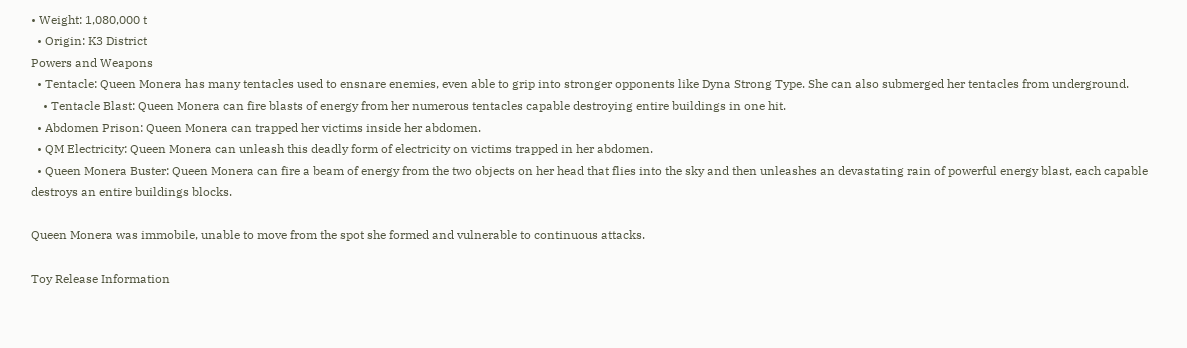• Weight: 1,080,000 t
  • Origin: K3 District
Powers and Weapons
  • Tentacle: Queen Monera has many tentacles used to ensnare enemies, even able to grip into stronger opponents like Dyna Strong Type. She can also submerged her tentacles from underground.
    • Tentacle Blast: Queen Monera can fire blasts of energy from her numerous tentacles capable destroying entire buildings in one hit.
  • Abdomen Prison: Queen Monera can trapped her victims inside her abdomen.
  • QM Electricity: Queen Monera can unleash this deadly form of electricity on victims trapped in her abdomen.
  • Queen Monera Buster: Queen Monera can fire a beam of energy from the two objects on her head that flies into the sky and then unleashes an devastating rain of powerful energy blast, each capable destroys an entire buildings blocks.

Queen Monera was immobile, unable to move from the spot she formed and vulnerable to continuous attacks.

Toy Release Information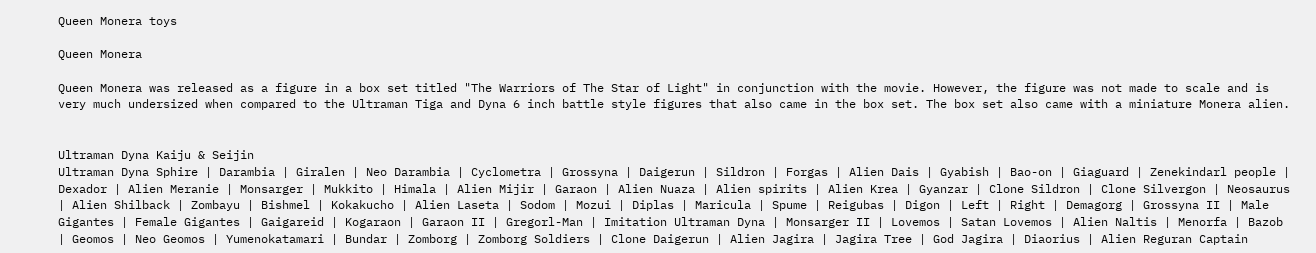Queen Monera toys

Queen Monera

Queen Monera was released as a figure in a box set titled "The Warriors of The Star of Light" in conjunction with the movie. However, the figure was not made to scale and is very much undersized when compared to the Ultraman Tiga and Dyna 6 inch battle style figures that also came in the box set. The box set also came with a miniature Monera alien.


Ultraman Dyna Kaiju & Seijin
Ultraman Dyna Sphire | Darambia | Giralen | Neo Darambia | Cyclometra | Grossyna | Daigerun | Sildron | Forgas | Alien Dais | Gyabish | Bao-on | Giaguard | Zenekindarl people | Dexador | Alien Meranie | Monsarger | Mukkito | Himala | Alien Mijir | Garaon | Alien Nuaza | Alien spirits | Alien Krea | Gyanzar | Clone Sildron | Clone Silvergon | Neosaurus | Alien Shilback | Zombayu | Bishmel | Kokakucho | Alien Laseta | Sodom | Mozui | Diplas | Maricula | Spume | Reigubas | Digon | Left | Right | Demagorg | Grossyna II | Male Gigantes | Female Gigantes | Gaigareid | Kogaraon | Garaon II | Gregorl-Man | Imitation Ultraman Dyna | Monsarger II | Lovemos | Satan Lovemos | Alien Naltis | Menorfa | Bazob | Geomos | Neo Geomos | Yumenokatamari | Bundar | Zomborg | Zomborg Soldiers | Clone Daigerun | Alien Jagira | Jagira Tree | God Jagira | Diaorius | Alien Reguran Captain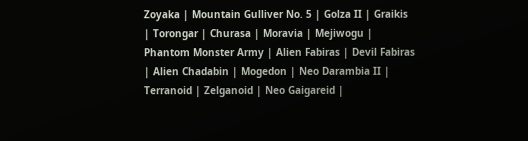Zoyaka | Mountain Gulliver No. 5 | Golza II | Graikis | Torongar | Churasa | Moravia | Mejiwogu | Phantom Monster Army | Alien Fabiras | Devil Fabiras | Alien Chadabin | Mogedon | Neo Darambia II | Terranoid | Zelganoid | Neo Gaigareid |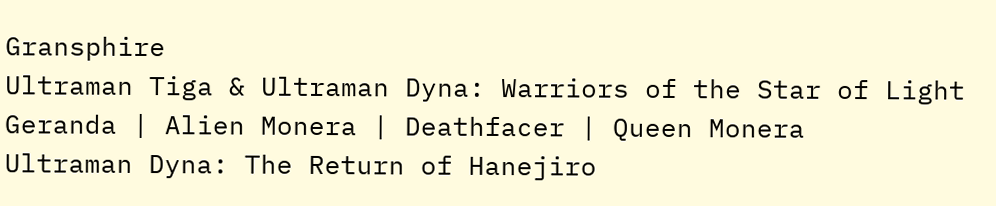Gransphire
Ultraman Tiga & Ultraman Dyna: Warriors of the Star of Light Geranda | Alien Monera | Deathfacer | Queen Monera
Ultraman Dyna: The Return of Hanejiro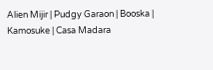Alien Mijir | Pudgy Garaon | Booska | Kamosuke | Casa Madara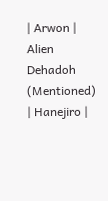| Arwon | Alien Dehadoh (Mentioned) | Hanejiro |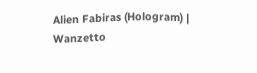Alien Fabiras (Hologram) | Wanzetto